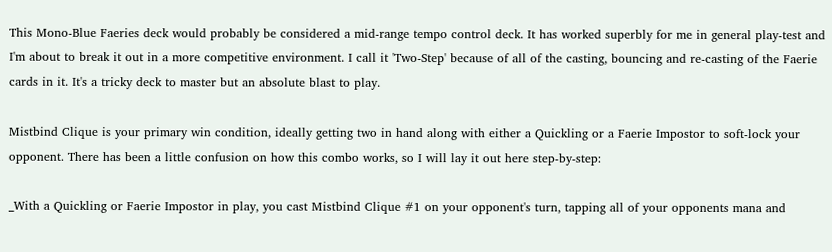This Mono-Blue Faeries deck would probably be considered a mid-range tempo control deck. It has worked superbly for me in general play-test and I'm about to break it out in a more competitive environment. I call it 'Two-Step' because of all of the casting, bouncing and re-casting of the Faerie cards in it. It's a tricky deck to master but an absolute blast to play.

Mistbind Clique is your primary win condition, ideally getting two in hand along with either a Quickling or a Faerie Impostor to soft-lock your opponent. There has been a little confusion on how this combo works, so I will lay it out here step-by-step:

_With a Quickling or Faerie Impostor in play, you cast Mistbind Clique #1 on your opponent's turn, tapping all of your opponents mana and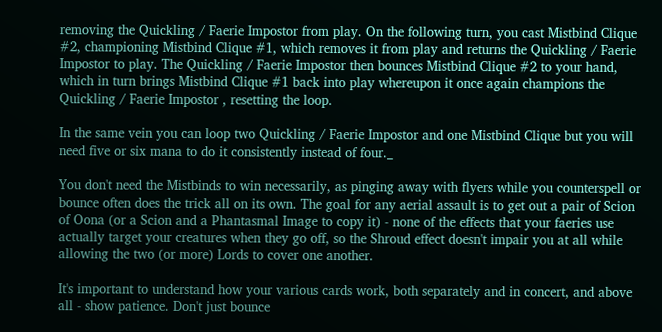removing the Quickling / Faerie Impostor from play. On the following turn, you cast Mistbind Clique #2, championing Mistbind Clique #1, which removes it from play and returns the Quickling / Faerie Impostor to play. The Quickling / Faerie Impostor then bounces Mistbind Clique #2 to your hand, which in turn brings Mistbind Clique #1 back into play whereupon it once again champions the Quickling / Faerie Impostor , resetting the loop.

In the same vein you can loop two Quickling / Faerie Impostor and one Mistbind Clique but you will need five or six mana to do it consistently instead of four._

You don't need the Mistbinds to win necessarily, as pinging away with flyers while you counterspell or bounce often does the trick all on its own. The goal for any aerial assault is to get out a pair of Scion of Oona (or a Scion and a Phantasmal Image to copy it) - none of the effects that your faeries use actually target your creatures when they go off, so the Shroud effect doesn't impair you at all while allowing the two (or more) Lords to cover one another.

It's important to understand how your various cards work, both separately and in concert, and above all - show patience. Don't just bounce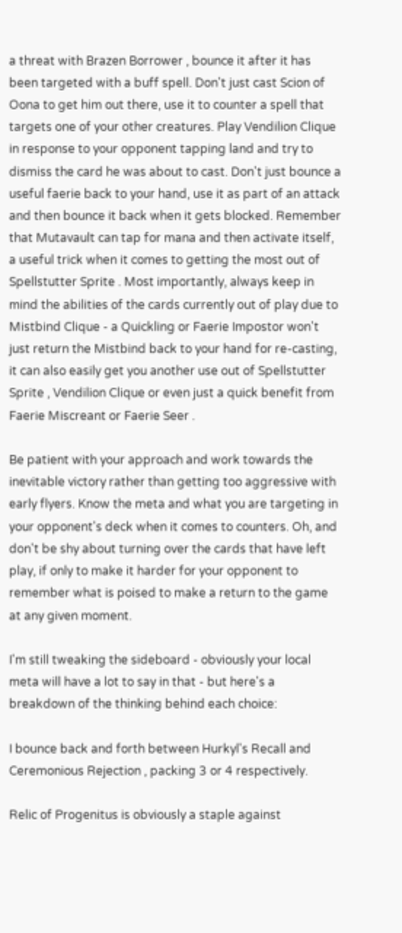a threat with Brazen Borrower , bounce it after it has been targeted with a buff spell. Don't just cast Scion of Oona to get him out there, use it to counter a spell that targets one of your other creatures. Play Vendilion Clique in response to your opponent tapping land and try to dismiss the card he was about to cast. Don't just bounce a useful faerie back to your hand, use it as part of an attack and then bounce it back when it gets blocked. Remember that Mutavault can tap for mana and then activate itself, a useful trick when it comes to getting the most out of Spellstutter Sprite . Most importantly, always keep in mind the abilities of the cards currently out of play due to Mistbind Clique - a Quickling or Faerie Impostor won't just return the Mistbind back to your hand for re-casting, it can also easily get you another use out of Spellstutter Sprite , Vendilion Clique or even just a quick benefit from Faerie Miscreant or Faerie Seer .

Be patient with your approach and work towards the inevitable victory rather than getting too aggressive with early flyers. Know the meta and what you are targeting in your opponent's deck when it comes to counters. Oh, and don't be shy about turning over the cards that have left play, if only to make it harder for your opponent to remember what is poised to make a return to the game at any given moment.

I'm still tweaking the sideboard - obviously your local meta will have a lot to say in that - but here's a breakdown of the thinking behind each choice:

I bounce back and forth between Hurkyl's Recall and Ceremonious Rejection , packing 3 or 4 respectively.

Relic of Progenitus is obviously a staple against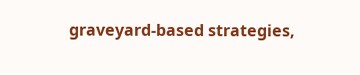graveyard-based strategies,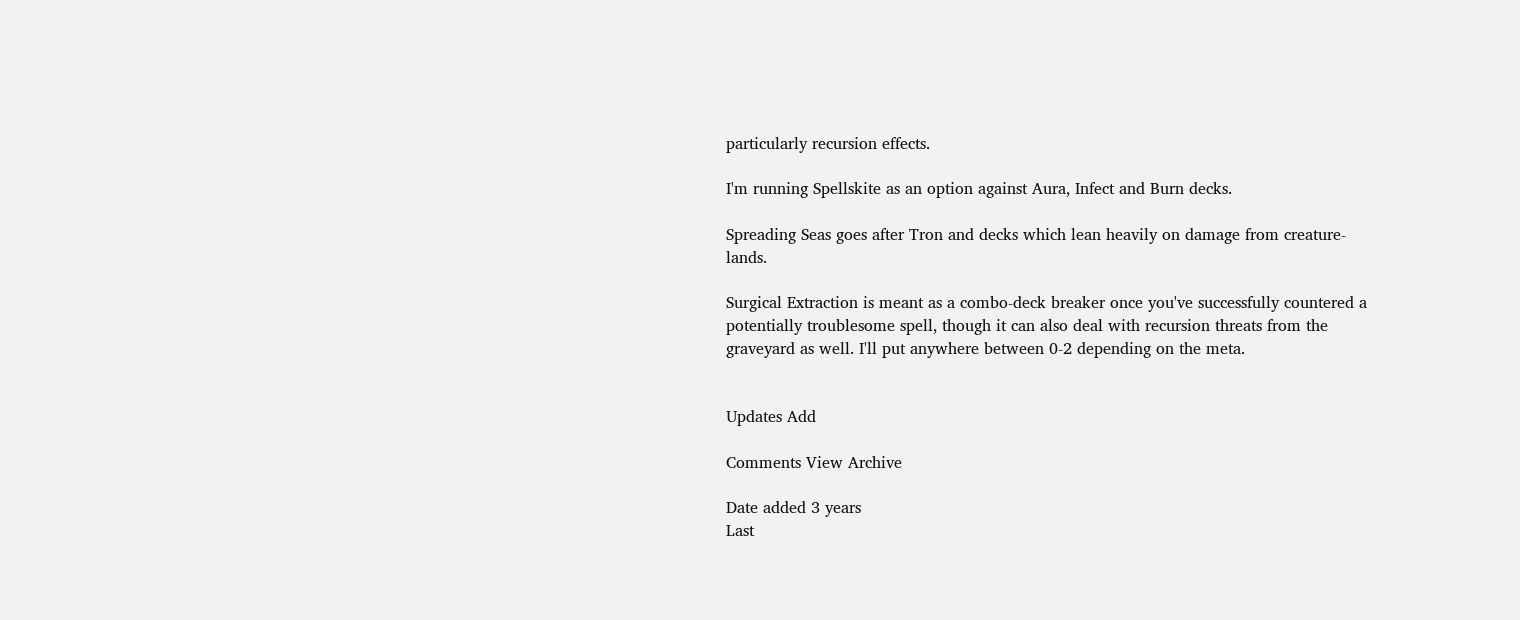particularly recursion effects.

I'm running Spellskite as an option against Aura, Infect and Burn decks.

Spreading Seas goes after Tron and decks which lean heavily on damage from creature-lands.

Surgical Extraction is meant as a combo-deck breaker once you've successfully countered a potentially troublesome spell, though it can also deal with recursion threats from the graveyard as well. I'll put anywhere between 0-2 depending on the meta.


Updates Add

Comments View Archive

Date added 3 years
Last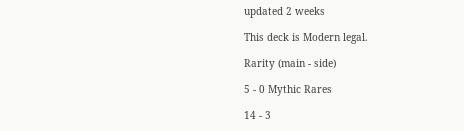updated 2 weeks

This deck is Modern legal.

Rarity (main - side)

5 - 0 Mythic Rares

14 - 3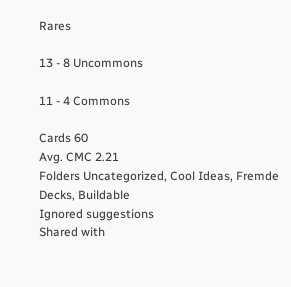Rares

13 - 8 Uncommons

11 - 4 Commons

Cards 60
Avg. CMC 2.21
Folders Uncategorized, Cool Ideas, Fremde Decks, Buildable
Ignored suggestions
Shared with